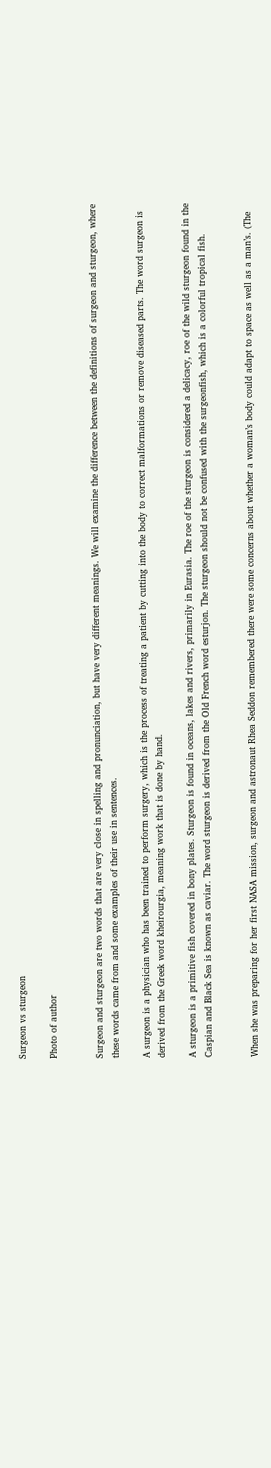Surgeon vs sturgeon

Photo of author


Surgeon and sturgeon are two words that are very close in spelling and pronunciation, but have very different meanings. We will examine the difference between the definitions of surgeon and sturgeon, where these words came from and some examples of their use in sentences.

A surgeon is a physician who has been trained to perform surgery, which is the process of treating a patient by cutting into the body to correct malformations or remove diseased parts. The word surgeon is derived from the Greek word kheirourgia, meaning work that is done by hand.

A sturgeon is a primitive fish covered in bony plates. Sturgeon is found in oceans, lakes and rivers, primarily in Eurasia. The roe of the sturgeon is considered a delicacy, roe of the wild sturgeon found in the Caspian and Black Sea is known as caviar. The word sturgeon is derived from the Old French word esturjon. The sturgeon should not be confused with the surgeonfish, which is a colorful tropical fish.


When she was preparing for her first NASA mission, surgeon and astronaut Rhea Seddon remembered there were some concerns about whether a woman’s body could adapt to space as well as a man’s. (The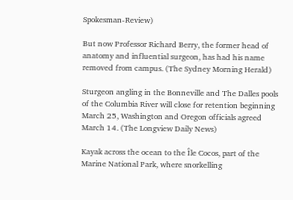Spokesman-Review)

But now Professor Richard Berry, the former head of anatomy and influential surgeon, has had his name removed from campus. (The Sydney Morning Herald)

Sturgeon angling in the Bonneville and The Dalles pools of the Columbia River will close for retention beginning March 25, Washington and Oregon officials agreed March 14. (The Longview Daily News)

Kayak across the ocean to the Île Cocos, part of the Marine National Park, where snorkelling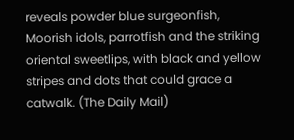reveals powder blue surgeonfish, Moorish idols, parrotfish and the striking oriental sweetlips, with black and yellow stripes and dots that could grace a catwalk. (The Daily Mail)